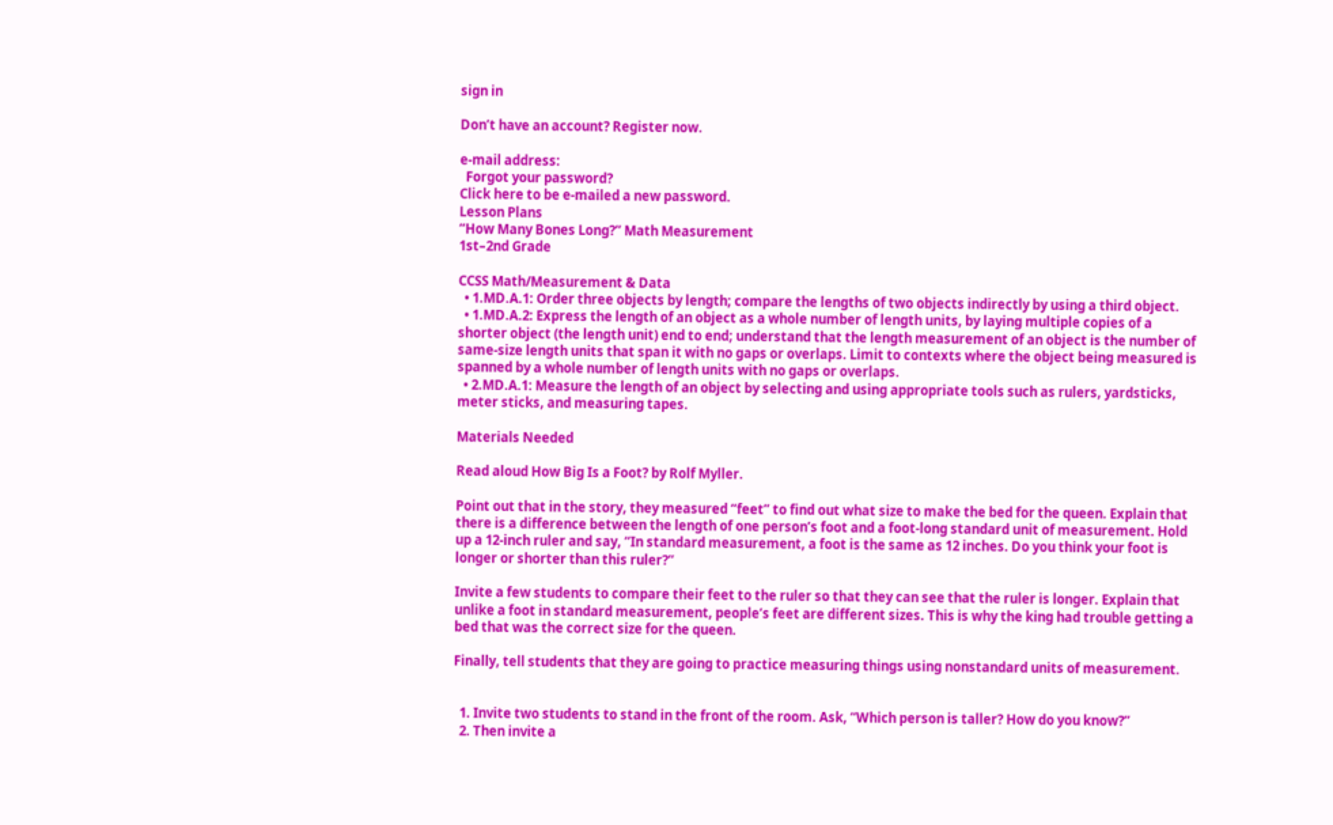sign in

Don’t have an account? Register now.

e-mail address:
  Forgot your password?
Click here to be e-mailed a new password.
Lesson Plans
“How Many Bones Long?” Math Measurement
1st–2nd Grade

CCSS Math/Measurement & Data
  • 1.MD.A.1: Order three objects by length; compare the lengths of two objects indirectly by using a third object.
  • 1.MD.A.2: Express the length of an object as a whole number of length units, by laying multiple copies of a shorter object (the length unit) end to end; understand that the length measurement of an object is the number of same-size length units that span it with no gaps or overlaps. Limit to contexts where the object being measured is spanned by a whole number of length units with no gaps or overlaps.
  • 2.MD.A.1: Measure the length of an object by selecting and using appropriate tools such as rulers, yardsticks, meter sticks, and measuring tapes.

Materials Needed

Read aloud How Big Is a Foot? by Rolf Myller.

Point out that in the story, they measured “feet” to find out what size to make the bed for the queen. Explain that there is a difference between the length of one person’s foot and a foot-long standard unit of measurement. Hold up a 12-inch ruler and say, “In standard measurement, a foot is the same as 12 inches. Do you think your foot is longer or shorter than this ruler?”

Invite a few students to compare their feet to the ruler so that they can see that the ruler is longer. Explain that unlike a foot in standard measurement, people’s feet are different sizes. This is why the king had trouble getting a bed that was the correct size for the queen.

Finally, tell students that they are going to practice measuring things using nonstandard units of measurement.


  1. Invite two students to stand in the front of the room. Ask, “Which person is taller? How do you know?”
  2. Then invite a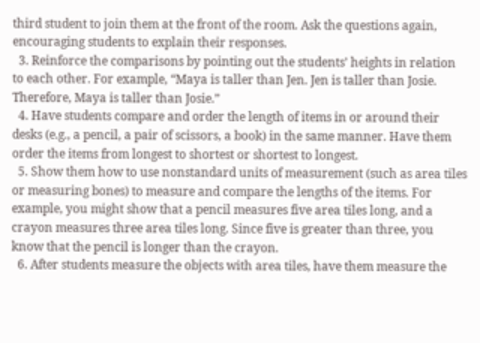third student to join them at the front of the room. Ask the questions again, encouraging students to explain their responses.
  3. Reinforce the comparisons by pointing out the students’ heights in relation to each other. For example, “Maya is taller than Jen. Jen is taller than Josie. Therefore, Maya is taller than Josie.”
  4. Have students compare and order the length of items in or around their desks (e.g., a pencil, a pair of scissors, a book) in the same manner. Have them order the items from longest to shortest or shortest to longest.
  5. Show them how to use nonstandard units of measurement (such as area tiles or measuring bones) to measure and compare the lengths of the items. For example, you might show that a pencil measures five area tiles long, and a crayon measures three area tiles long. Since five is greater than three, you know that the pencil is longer than the crayon.
  6. After students measure the objects with area tiles, have them measure the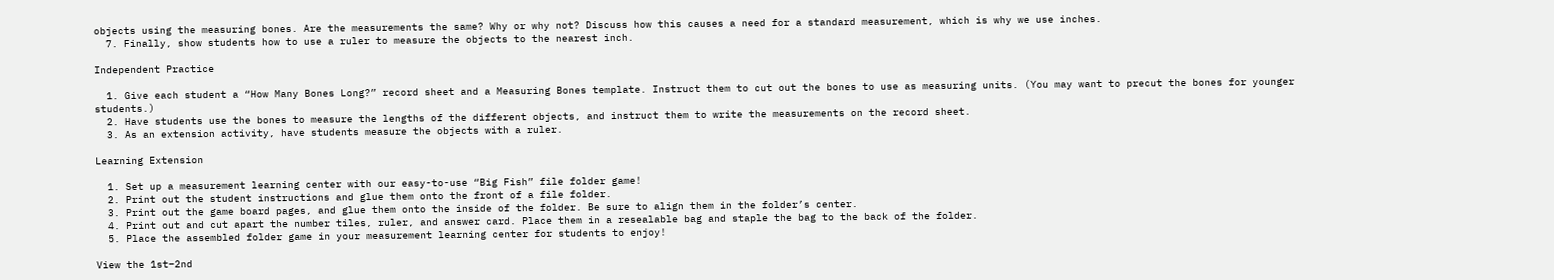objects using the measuring bones. Are the measurements the same? Why or why not? Discuss how this causes a need for a standard measurement, which is why we use inches.
  7. Finally, show students how to use a ruler to measure the objects to the nearest inch.

Independent Practice

  1. Give each student a “How Many Bones Long?” record sheet and a Measuring Bones template. Instruct them to cut out the bones to use as measuring units. (You may want to precut the bones for younger students.)
  2. Have students use the bones to measure the lengths of the different objects, and instruct them to write the measurements on the record sheet.
  3. As an extension activity, have students measure the objects with a ruler.

Learning Extension

  1. Set up a measurement learning center with our easy-to-use “Big Fish” file folder game!
  2. Print out the student instructions and glue them onto the front of a file folder.
  3. Print out the game board pages, and glue them onto the inside of the folder. Be sure to align them in the folder’s center.
  4. Print out and cut apart the number tiles, ruler, and answer card. Place them in a resealable bag and staple the bag to the back of the folder.
  5. Place the assembled folder game in your measurement learning center for students to enjoy!

View the 1st–2nd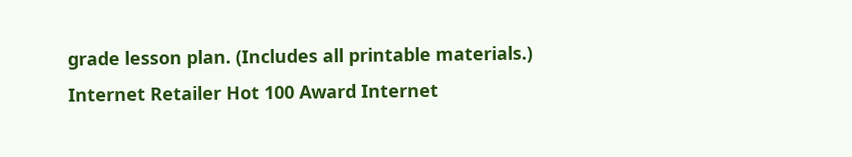grade lesson plan. (Includes all printable materials.)
Internet Retailer Hot 100 Award Internet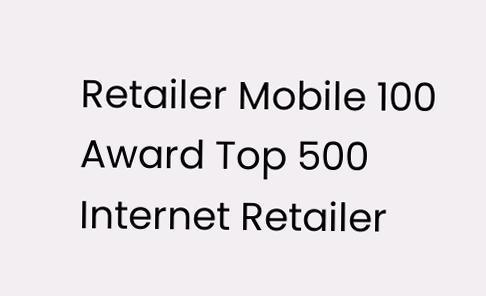Retailer Mobile 100 Award Top 500 Internet Retailer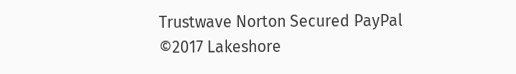Trustwave Norton Secured PayPal
©2017 Lakeshore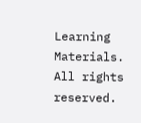Learning Materials. All rights reserved.